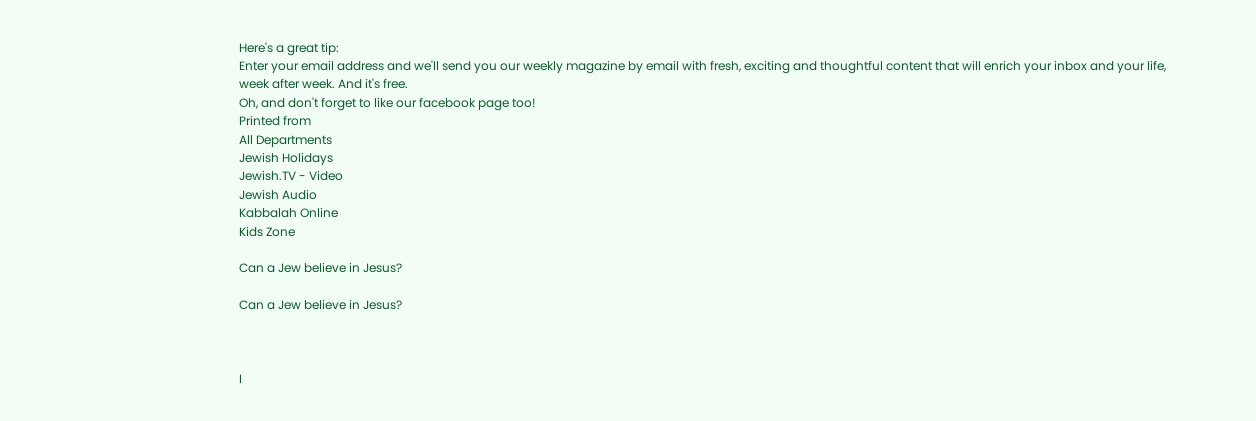Here's a great tip:
Enter your email address and we'll send you our weekly magazine by email with fresh, exciting and thoughtful content that will enrich your inbox and your life, week after week. And it's free.
Oh, and don't forget to like our facebook page too!
Printed from
All Departments
Jewish Holidays
Jewish.TV - Video
Jewish Audio
Kabbalah Online
Kids Zone

Can a Jew believe in Jesus?

Can a Jew believe in Jesus?



I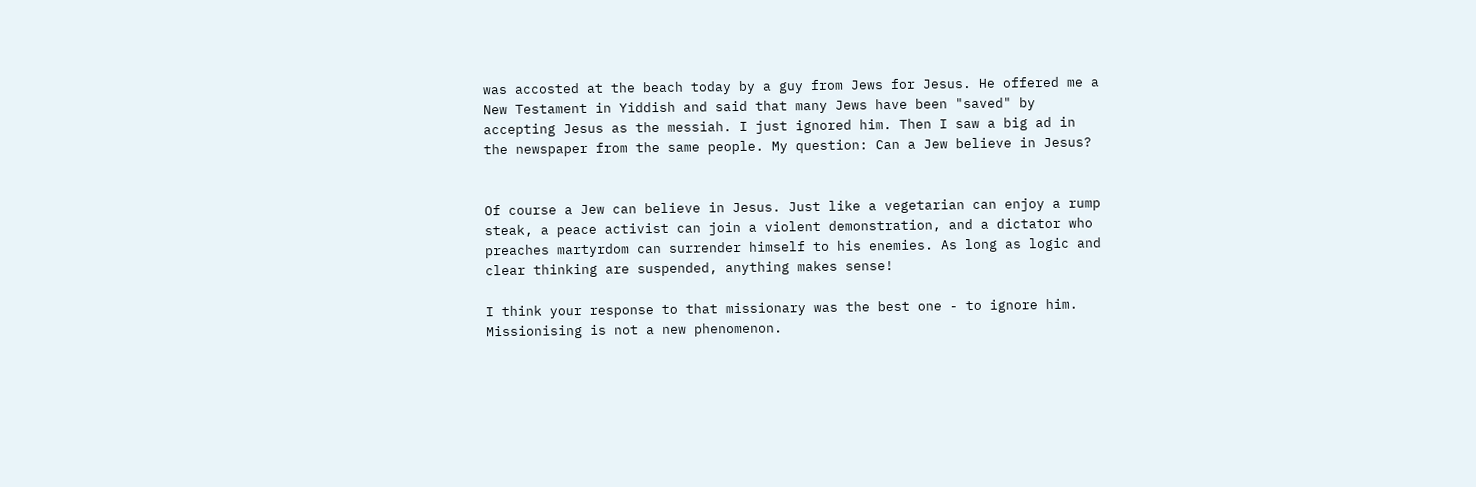was accosted at the beach today by a guy from Jews for Jesus. He offered me a New Testament in Yiddish and said that many Jews have been "saved" by accepting Jesus as the messiah. I just ignored him. Then I saw a big ad in the newspaper from the same people. My question: Can a Jew believe in Jesus?


Of course a Jew can believe in Jesus. Just like a vegetarian can enjoy a rump steak, a peace activist can join a violent demonstration, and a dictator who preaches martyrdom can surrender himself to his enemies. As long as logic and clear thinking are suspended, anything makes sense!

I think your response to that missionary was the best one - to ignore him. Missionising is not a new phenomenon.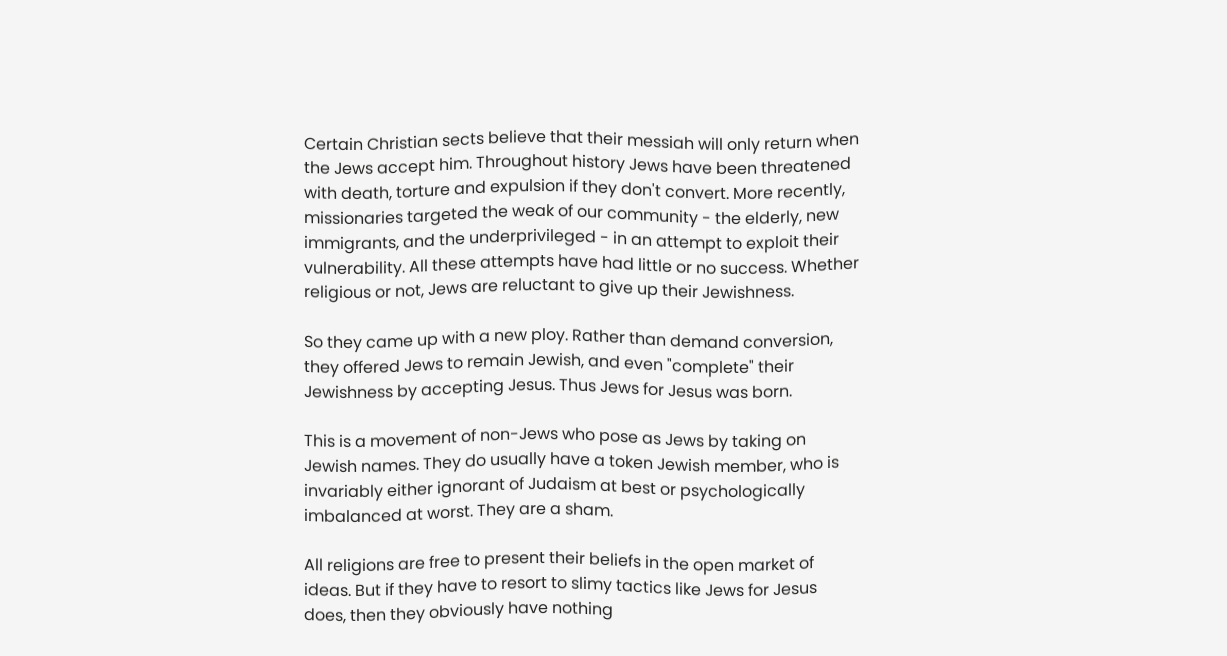Certain Christian sects believe that their messiah will only return when the Jews accept him. Throughout history Jews have been threatened with death, torture and expulsion if they don't convert. More recently, missionaries targeted the weak of our community - the elderly, new immigrants, and the underprivileged - in an attempt to exploit their vulnerability. All these attempts have had little or no success. Whether religious or not, Jews are reluctant to give up their Jewishness.

So they came up with a new ploy. Rather than demand conversion, they offered Jews to remain Jewish, and even "complete" their Jewishness by accepting Jesus. Thus Jews for Jesus was born.

This is a movement of non-Jews who pose as Jews by taking on Jewish names. They do usually have a token Jewish member, who is invariably either ignorant of Judaism at best or psychologically imbalanced at worst. They are a sham.

All religions are free to present their beliefs in the open market of ideas. But if they have to resort to slimy tactics like Jews for Jesus does, then they obviously have nothing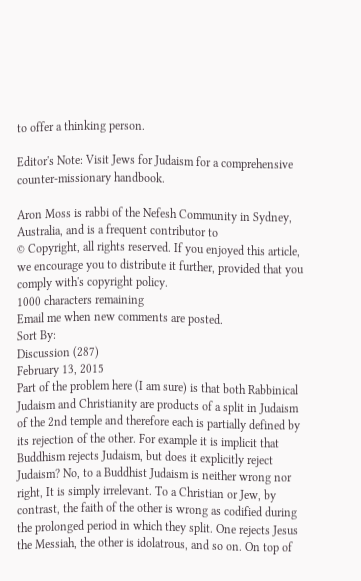to offer a thinking person.

Editor's Note: Visit Jews for Judaism for a comprehensive counter-missionary handbook.

Aron Moss is rabbi of the Nefesh Community in Sydney, Australia, and is a frequent contributor to
© Copyright, all rights reserved. If you enjoyed this article, we encourage you to distribute it further, provided that you comply with's copyright policy.
1000 characters remaining
Email me when new comments are posted.
Sort By:
Discussion (287)
February 13, 2015
Part of the problem here (I am sure) is that both Rabbinical Judaism and Christianity are products of a split in Judaism of the 2nd temple and therefore each is partially defined by its rejection of the other. For example it is implicit that Buddhism rejects Judaism, but does it explicitly reject Judaism? No, to a Buddhist Judaism is neither wrong nor right, It is simply irrelevant. To a Christian or Jew, by contrast, the faith of the other is wrong as codified during the prolonged period in which they split. One rejects Jesus the Messiah, the other is idolatrous, and so on. On top of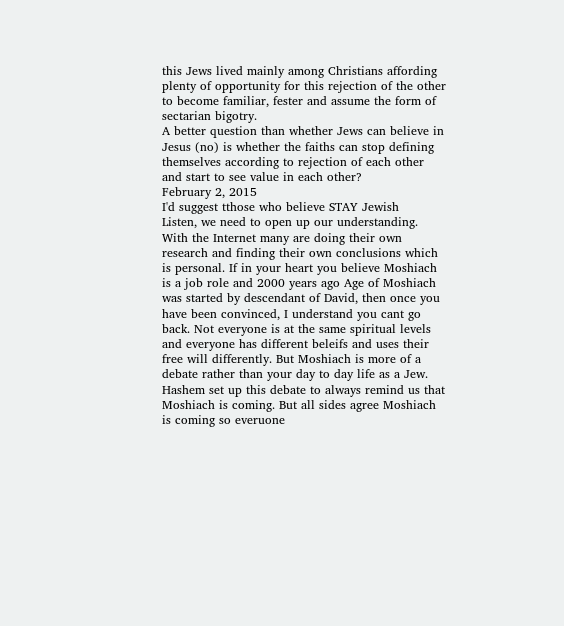this Jews lived mainly among Christians affording plenty of opportunity for this rejection of the other to become familiar, fester and assume the form of sectarian bigotry.
A better question than whether Jews can believe in Jesus (no) is whether the faiths can stop defining themselves according to rejection of each other and start to see value in each other?
February 2, 2015
I'd suggest tthose who believe STAY Jewish
Listen, we need to open up our understanding. With the Internet many are doing their own research and finding their own conclusions which is personal. If in your heart you believe Moshiach is a job role and 2000 years ago Age of Moshiach was started by descendant of David, then once you have been convinced, I understand you cant go back. Not everyone is at the same spiritual levels and everyone has different beleifs and uses their free will differently. But Moshiach is more of a debate rather than your day to day life as a Jew. Hashem set up this debate to always remind us that Moshiach is coming. But all sides agree Moshiach is coming so everuone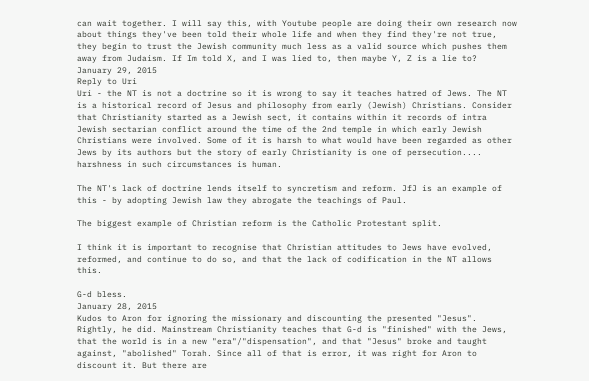can wait together. I will say this, with Youtube people are doing their own research now about things they've been told their whole life and when they find they're not true, they begin to trust the Jewish community much less as a valid source which pushes them away from Judaism. If Im told X, and I was lied to, then maybe Y, Z is a lie to?
January 29, 2015
Reply to Uri
Uri - the NT is not a doctrine so it is wrong to say it teaches hatred of Jews. The NT is a historical record of Jesus and philosophy from early (Jewish) Christians. Consider that Christianity started as a Jewish sect, it contains within it records of intra Jewish sectarian conflict around the time of the 2nd temple in which early Jewish Christians were involved. Some of it is harsh to what would have been regarded as other Jews by its authors but the story of early Christianity is one of persecution.... harshness in such circumstances is human.

The NT's lack of doctrine lends itself to syncretism and reform. JfJ is an example of this - by adopting Jewish law they abrogate the teachings of Paul.

The biggest example of Christian reform is the Catholic Protestant split.

I think it is important to recognise that Christian attitudes to Jews have evolved, reformed, and continue to do so, and that the lack of codification in the NT allows this.

G-d bless.
January 28, 2015
Kudos to Aron for ignoring the missionary and discounting the presented "Jesus". Rightly, he did. Mainstream Christianity teaches that G-d is "finished" with the Jews, that the world is in a new "era"/"dispensation", and that "Jesus" broke and taught against, "abolished" Torah. Since all of that is error, it was right for Aron to discount it. But there are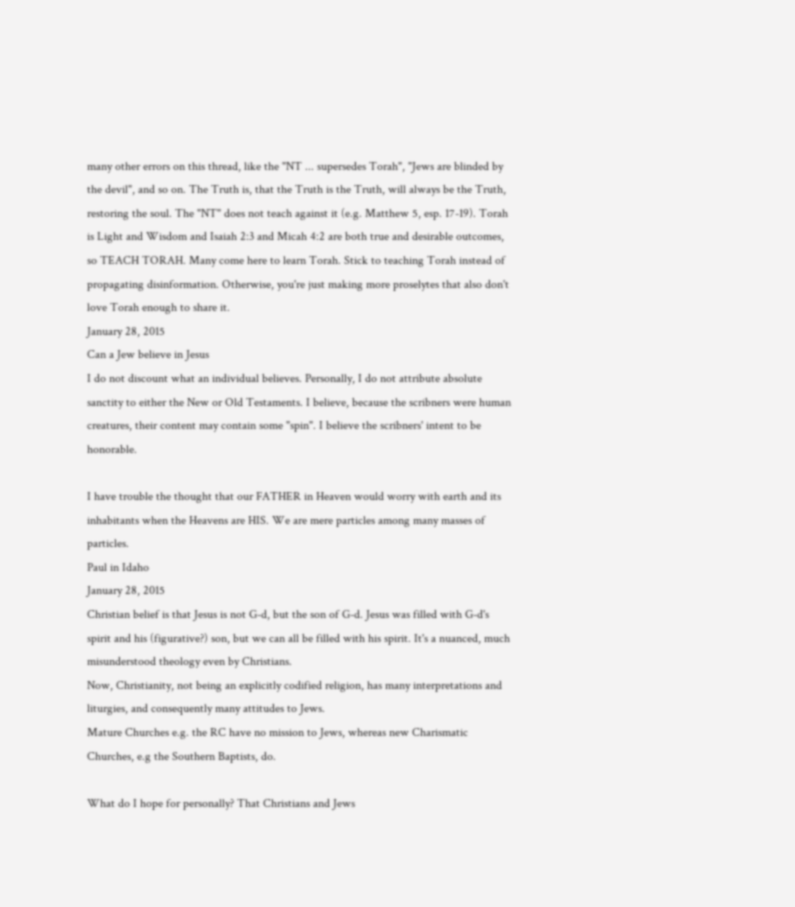many other errors on this thread, like the "NT ... supersedes Torah", "Jews are blinded by the devil", and so on. The Truth is, that the Truth is the Truth, will always be the Truth, restoring the soul. The "NT" does not teach against it (e.g. Matthew 5, esp. 17-19). Torah is Light and Wisdom and Isaiah 2:3 and Micah 4:2 are both true and desirable outcomes, so TEACH TORAH. Many come here to learn Torah. Stick to teaching Torah instead of propagating disinformation. Otherwise, you're just making more proselytes that also don't love Torah enough to share it.
January 28, 2015
Can a Jew believe in Jesus
I do not discount what an individual believes. Personally, I do not attribute absolute sanctity to either the New or Old Testaments. I believe, because the scribners were human creatures, their content may contain some "spin". I believe the scribners' intent to be honorable.

I have trouble the thought that our FATHER in Heaven would worry with earth and its inhabitants when the Heavens are HIS. We are mere particles among many masses of particles.
Paul in Idaho
January 28, 2015
Christian belief is that Jesus is not G-d, but the son of G-d. Jesus was filled with G-d's spirit and his (figurative?) son, but we can all be filled with his spirit. It's a nuanced, much misunderstood theology even by Christians.
Now, Christianity, not being an explicitly codified religion, has many interpretations and liturgies, and consequently many attitudes to Jews.
Mature Churches e.g. the RC have no mission to Jews, whereas new Charismatic Churches, e.g the Southern Baptists, do.

What do I hope for personally? That Christians and Jews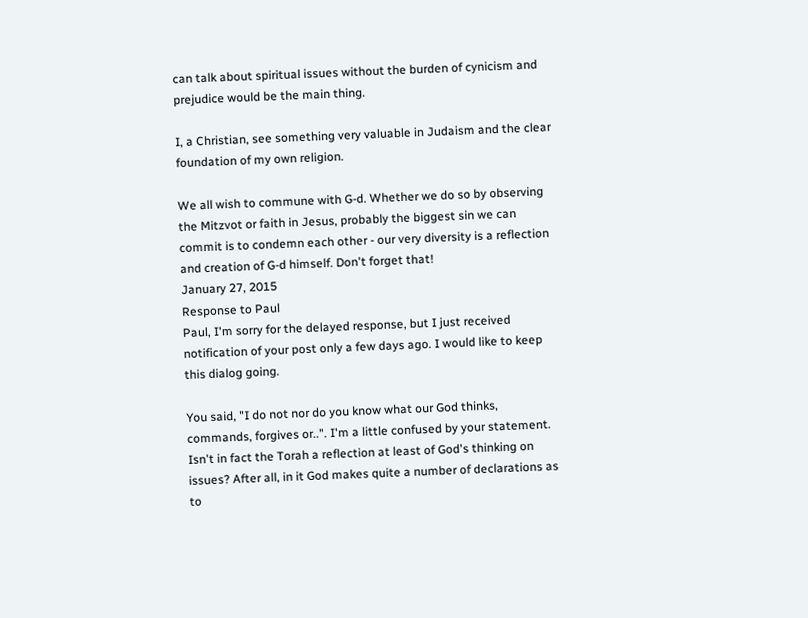can talk about spiritual issues without the burden of cynicism and prejudice would be the main thing.

I, a Christian, see something very valuable in Judaism and the clear foundation of my own religion.

We all wish to commune with G-d. Whether we do so by observing the Mitzvot or faith in Jesus, probably the biggest sin we can commit is to condemn each other - our very diversity is a reflection and creation of G-d himself. Don't forget that!
January 27, 2015
Response to Paul
Paul, I'm sorry for the delayed response, but I just received notification of your post only a few days ago. I would like to keep this dialog going.

You said, "I do not nor do you know what our God thinks, commands, forgives or..". I'm a little confused by your statement. Isn't in fact the Torah a reflection at least of God's thinking on issues? After all, in it God makes quite a number of declarations as to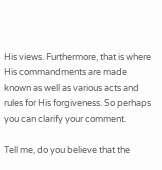His views. Furthermore, that is where His commandments are made known as well as various acts and rules for His forgiveness. So perhaps you can clarify your comment.

Tell me, do you believe that the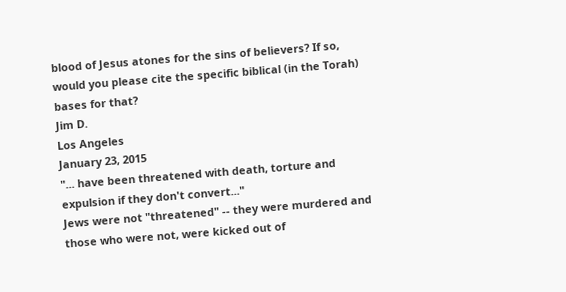blood of Jesus atones for the sins of believers? If so, would you please cite the specific biblical (in the Torah) bases for that?
Jim D.
Los Angeles
January 23, 2015
"... have been threatened with death, torture and expulsion if they don't convert..."
Jews were not "threatened" -- they were murdered and those who were not, were kicked out of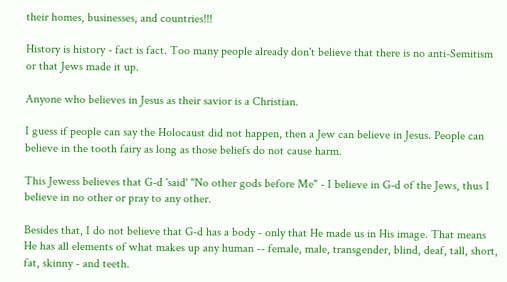their homes, businesses, and countries!!!

History is history - fact is fact. Too many people already don't believe that there is no anti-Semitism or that Jews made it up.

Anyone who believes in Jesus as their savior is a Christian.

I guess if people can say the Holocaust did not happen, then a Jew can believe in Jesus. People can believe in the tooth fairy as long as those beliefs do not cause harm.

This Jewess believes that G-d 'said' "No other gods before Me" - I believe in G-d of the Jews, thus I believe in no other or pray to any other.

Besides that, I do not believe that G-d has a body - only that He made us in His image. That means He has all elements of what makes up any human -- female, male, transgender, blind, deaf, tall, short, fat, skinny - and teeth.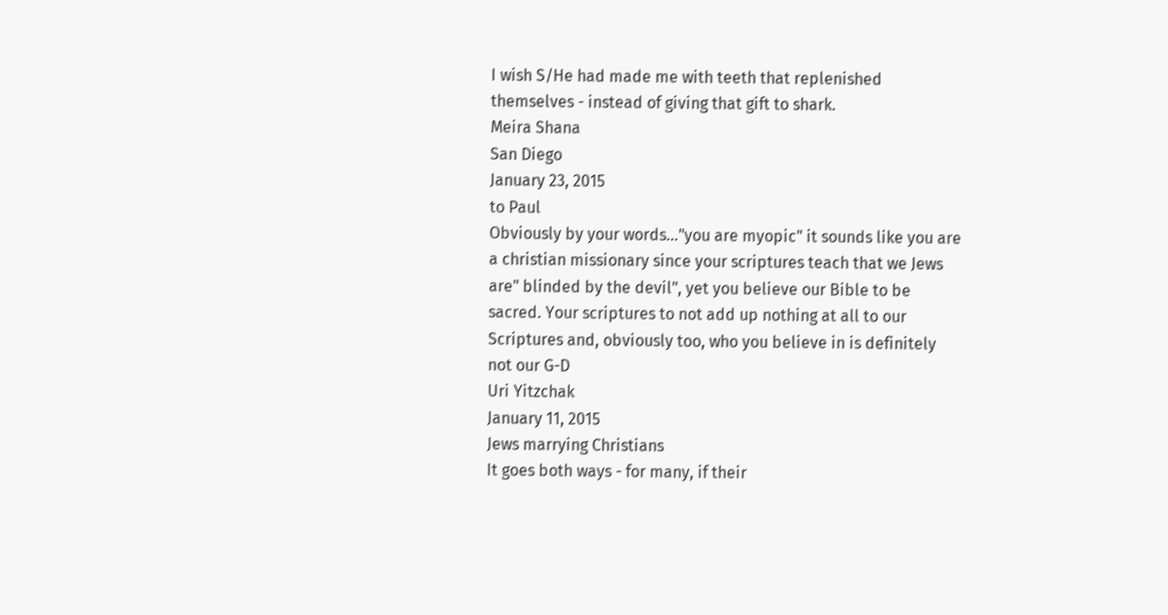I wish S/He had made me with teeth that replenished themselves - instead of giving that gift to shark.
Meira Shana
San Diego
January 23, 2015
to Paul
Obviously by your words..."you are myopic" it sounds like you are a christian missionary since your scriptures teach that we Jews are" blinded by the devil", yet you believe our Bible to be sacred. Your scriptures to not add up nothing at all to our Scriptures and, obviously too, who you believe in is definitely not our G-D
Uri Yitzchak
January 11, 2015
Jews marrying Christians
It goes both ways - for many, if their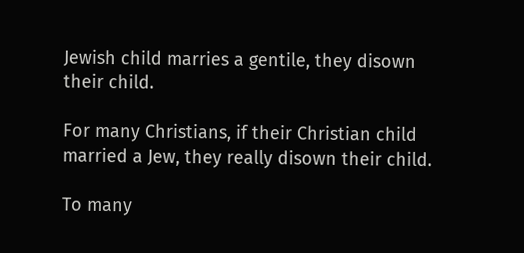Jewish child marries a gentile, they disown their child.

For many Christians, if their Christian child married a Jew, they really disown their child.

To many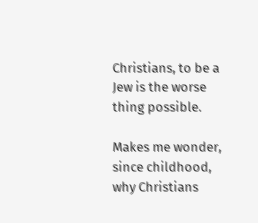Christians, to be a Jew is the worse thing possible.

Makes me wonder, since childhood, why Christians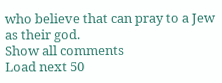who believe that can pray to a Jew as their god.
Show all comments
Load next 50